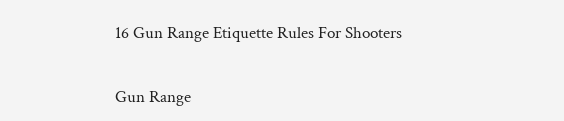16 Gun Range Etiquette Rules For Shooters

Gun Range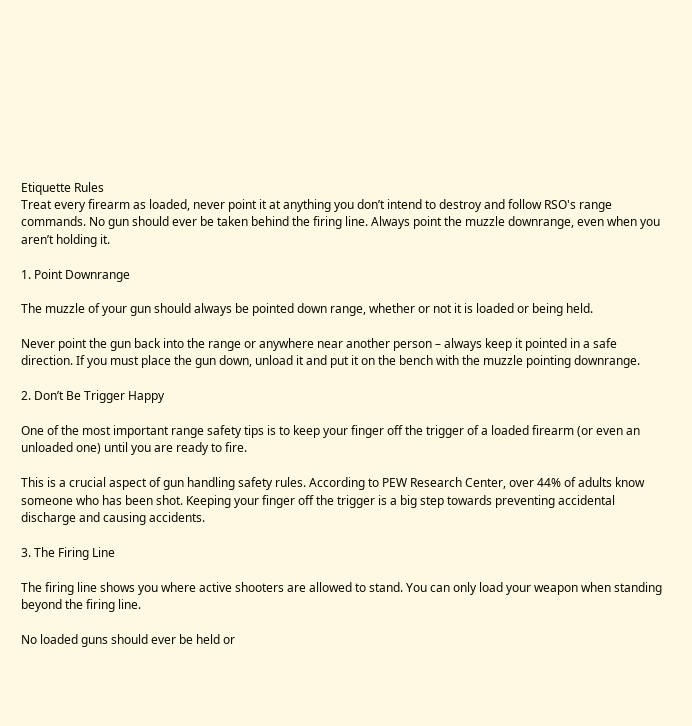Etiquette Rules
Treat every firearm as loaded, never point it at anything you don’t intend to destroy and follow RSO's range commands. No gun should ever be taken behind the firing line. Always point the muzzle downrange, even when you aren’t holding it.

1. Point Downrange

The muzzle of your gun should always be pointed down range, whether or not it is loaded or being held.

Never point the gun back into the range or anywhere near another person – always keep it pointed in a safe direction. If you must place the gun down, unload it and put it on the bench with the muzzle pointing downrange.

2. Don’t Be Trigger Happy

One of the most important range safety tips is to keep your finger off the trigger of a loaded firearm (or even an unloaded one) until you are ready to fire.

This is a crucial aspect of gun handling safety rules. According to PEW Research Center, over 44% of adults know someone who has been shot. Keeping your finger off the trigger is a big step towards preventing accidental discharge and causing accidents.

3. The Firing Line

The firing line shows you where active shooters are allowed to stand. You can only load your weapon when standing beyond the firing line.

No loaded guns should ever be held or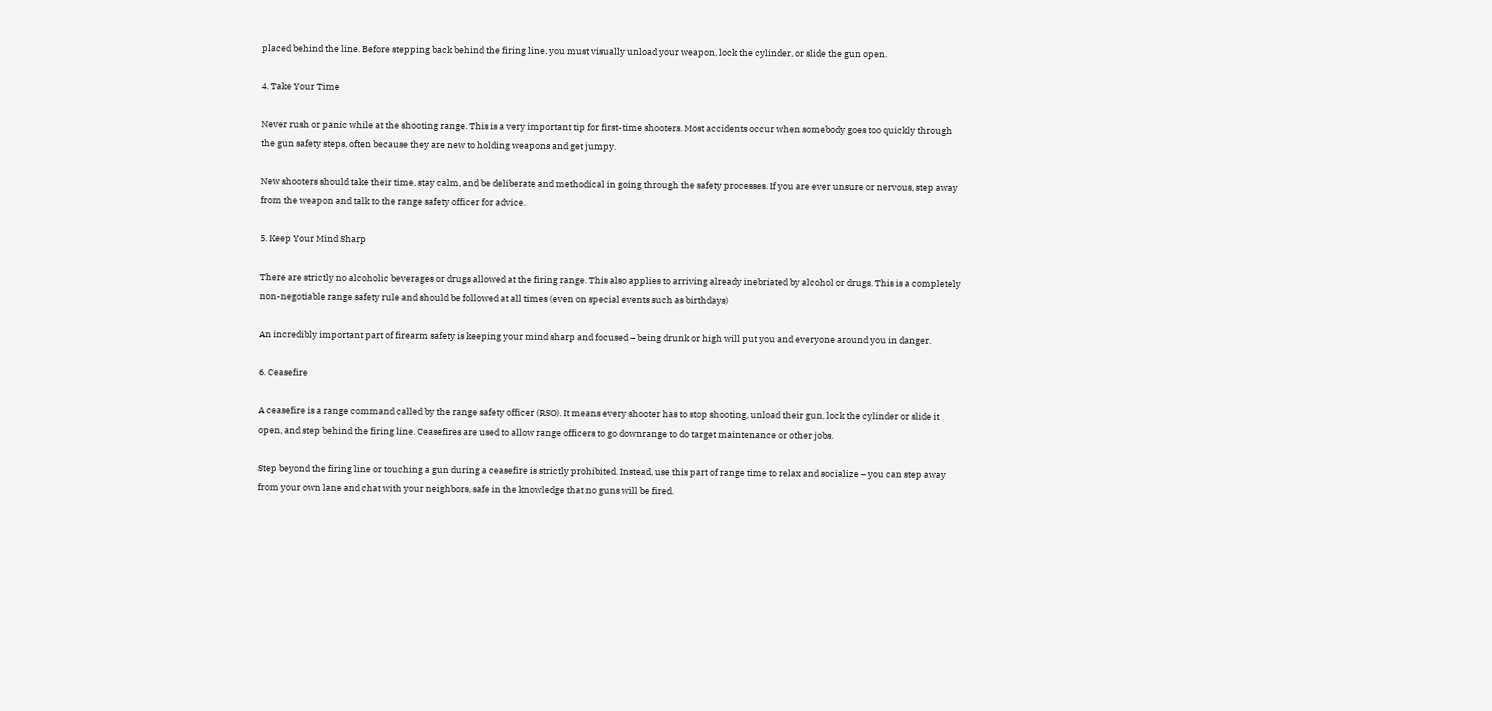placed behind the line. Before stepping back behind the firing line, you must visually unload your weapon, lock the cylinder, or slide the gun open.

4. Take Your Time

Never rush or panic while at the shooting range. This is a very important tip for first-time shooters. Most accidents occur when somebody goes too quickly through the gun safety steps, often because they are new to holding weapons and get jumpy.

New shooters should take their time, stay calm, and be deliberate and methodical in going through the safety processes. If you are ever unsure or nervous, step away from the weapon and talk to the range safety officer for advice.

5. Keep Your Mind Sharp

There are strictly no alcoholic beverages or drugs allowed at the firing range. This also applies to arriving already inebriated by alcohol or drugs. This is a completely non-negotiable range safety rule and should be followed at all times (even on special events such as birthdays)

An incredibly important part of firearm safety is keeping your mind sharp and focused – being drunk or high will put you and everyone around you in danger.

6. Ceasefire

A ceasefire is a range command called by the range safety officer (RSO). It means every shooter has to stop shooting, unload their gun, lock the cylinder or slide it open, and step behind the firing line. Ceasefires are used to allow range officers to go downrange to do target maintenance or other jobs.

Step beyond the firing line or touching a gun during a ceasefire is strictly prohibited. Instead, use this part of range time to relax and socialize – you can step away from your own lane and chat with your neighbors, safe in the knowledge that no guns will be fired.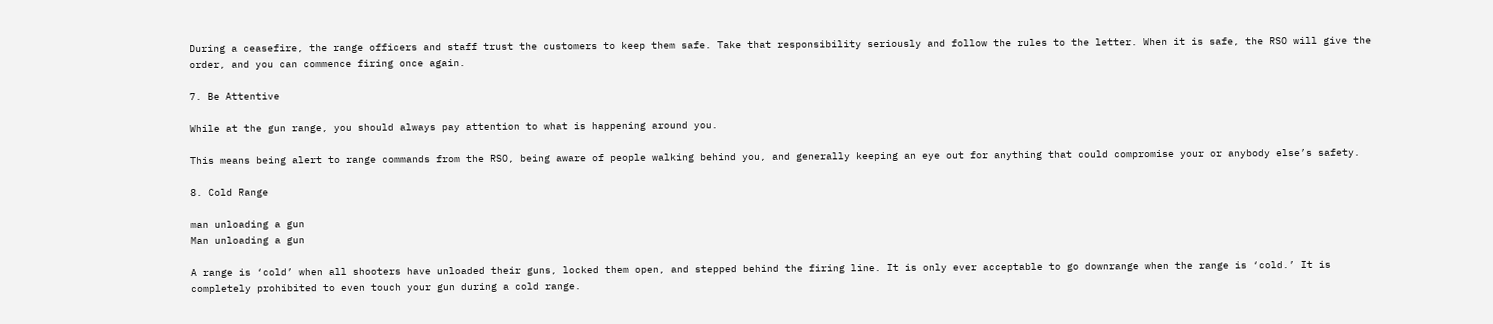During a ceasefire, the range officers and staff trust the customers to keep them safe. Take that responsibility seriously and follow the rules to the letter. When it is safe, the RSO will give the order, and you can commence firing once again.

7. Be Attentive

While at the gun range, you should always pay attention to what is happening around you.

This means being alert to range commands from the RSO, being aware of people walking behind you, and generally keeping an eye out for anything that could compromise your or anybody else’s safety.

8. Cold Range

man unloading a gun
Man unloading a gun

A range is ‘cold’ when all shooters have unloaded their guns, locked them open, and stepped behind the firing line. It is only ever acceptable to go downrange when the range is ‘cold.’ It is completely prohibited to even touch your gun during a cold range.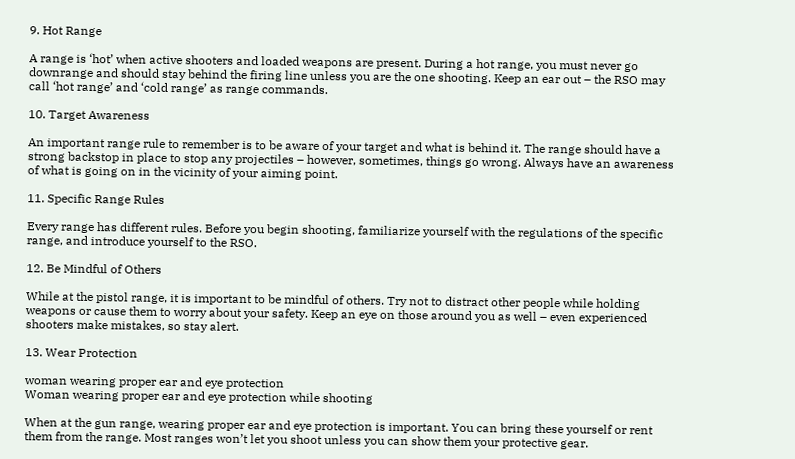9. Hot Range

A range is ‘hot’ when active shooters and loaded weapons are present. During a hot range, you must never go downrange and should stay behind the firing line unless you are the one shooting. Keep an ear out – the RSO may call ‘hot range’ and ‘cold range’ as range commands.

10. Target Awareness

An important range rule to remember is to be aware of your target and what is behind it. The range should have a strong backstop in place to stop any projectiles – however, sometimes, things go wrong. Always have an awareness of what is going on in the vicinity of your aiming point.

11. Specific Range Rules

Every range has different rules. Before you begin shooting, familiarize yourself with the regulations of the specific range, and introduce yourself to the RSO.

12. Be Mindful of Others

While at the pistol range, it is important to be mindful of others. Try not to distract other people while holding weapons or cause them to worry about your safety. Keep an eye on those around you as well – even experienced shooters make mistakes, so stay alert.

13. Wear Protection

woman wearing proper ear and eye protection
Woman wearing proper ear and eye protection while shooting

When at the gun range, wearing proper ear and eye protection is important. You can bring these yourself or rent them from the range. Most ranges won’t let you shoot unless you can show them your protective gear.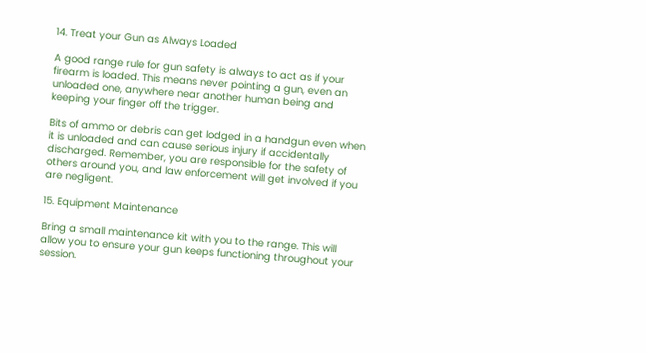14. Treat your Gun as Always Loaded

A good range rule for gun safety is always to act as if your firearm is loaded. This means never pointing a gun, even an unloaded one, anywhere near another human being and keeping your finger off the trigger.

Bits of ammo or debris can get lodged in a handgun even when it is unloaded and can cause serious injury if accidentally discharged. Remember, you are responsible for the safety of others around you, and law enforcement will get involved if you are negligent.

15. Equipment Maintenance

Bring a small maintenance kit with you to the range. This will allow you to ensure your gun keeps functioning throughout your session.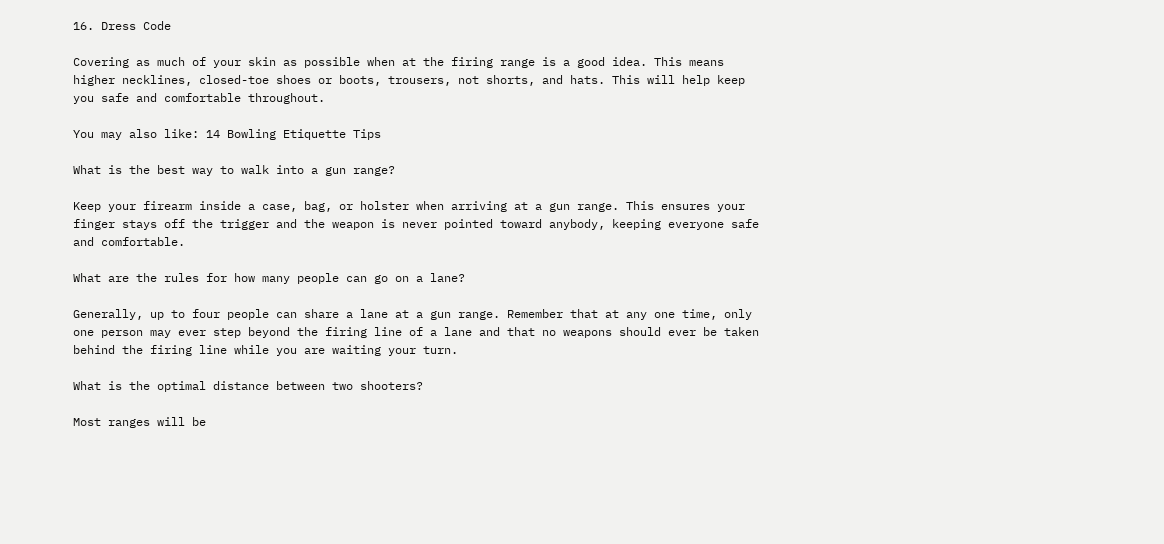16. Dress Code

Covering as much of your skin as possible when at the firing range is a good idea. This means higher necklines, closed-toe shoes or boots, trousers, not shorts, and hats. This will help keep you safe and comfortable throughout.

You may also like: 14 Bowling Etiquette Tips

What is the best way to walk into a gun range?

Keep your firearm inside a case, bag, or holster when arriving at a gun range. This ensures your finger stays off the trigger and the weapon is never pointed toward anybody, keeping everyone safe and comfortable.

What are the rules for how many people can go on a lane?

Generally, up to four people can share a lane at a gun range. Remember that at any one time, only one person may ever step beyond the firing line of a lane and that no weapons should ever be taken behind the firing line while you are waiting your turn.

What is the optimal distance between two shooters?

Most ranges will be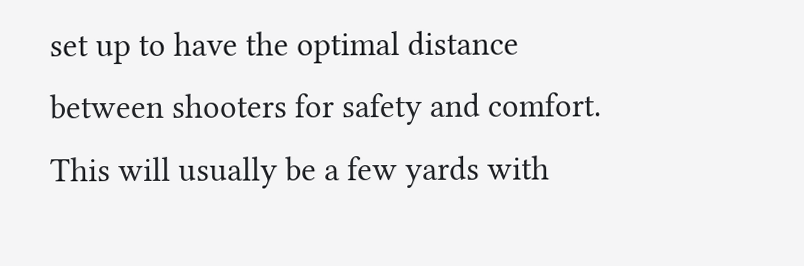set up to have the optimal distance between shooters for safety and comfort. This will usually be a few yards with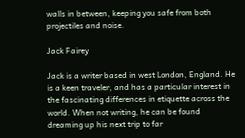walls in between, keeping you safe from both projectiles and noise.

Jack Fairey

Jack is a writer based in west London, England. He is a keen traveler, and has a particular interest in the fascinating differences in etiquette across the world. When not writing, he can be found dreaming up his next trip to far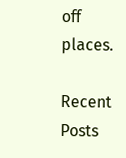off places.

Recent Posts